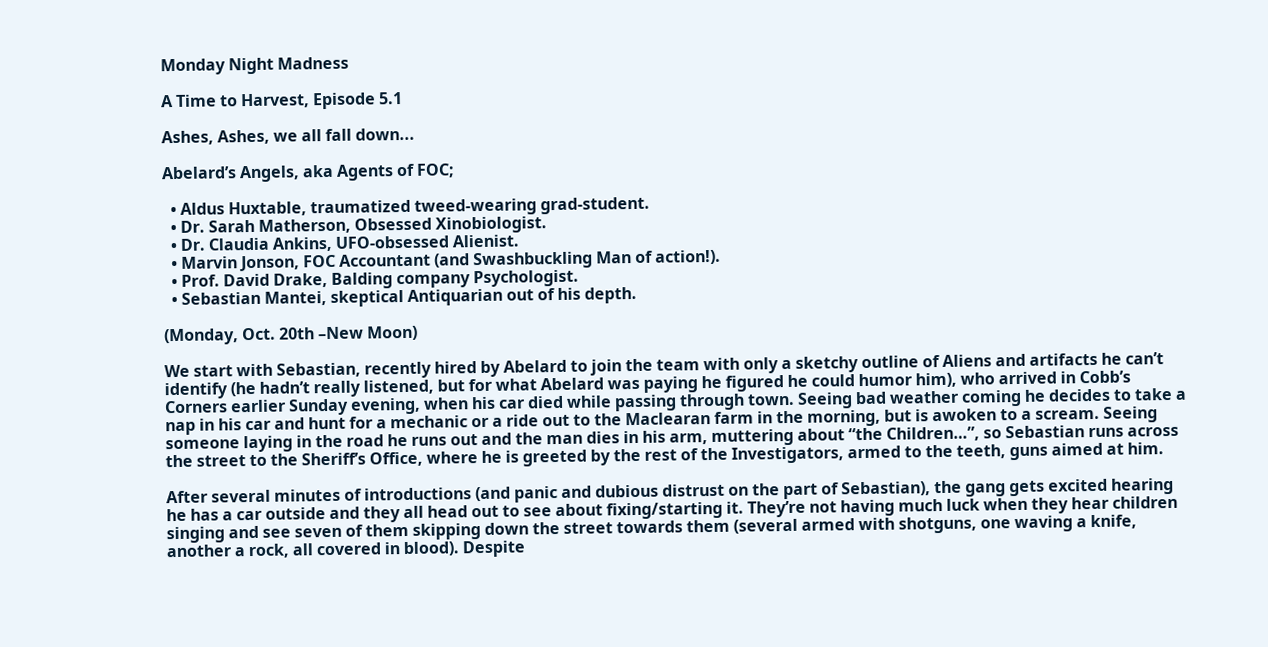Monday Night Madness

A Time to Harvest, Episode 5.1

Ashes, Ashes, we all fall down...

Abelard’s Angels, aka Agents of FOC;

  • Aldus Huxtable, traumatized tweed-wearing grad-student.
  • Dr. Sarah Matherson, Obsessed Xinobiologist.
  • Dr. Claudia Ankins, UFO-obsessed Alienist.
  • Marvin Jonson, FOC Accountant (and Swashbuckling Man of action!).
  • Prof. David Drake, Balding company Psychologist.
  • Sebastian Mantei, skeptical Antiquarian out of his depth.

(Monday, Oct. 20th –New Moon)

We start with Sebastian, recently hired by Abelard to join the team with only a sketchy outline of Aliens and artifacts he can’t identify (he hadn’t really listened, but for what Abelard was paying he figured he could humor him), who arrived in Cobb’s Corners earlier Sunday evening, when his car died while passing through town. Seeing bad weather coming he decides to take a nap in his car and hunt for a mechanic or a ride out to the Maclearan farm in the morning, but is awoken to a scream. Seeing someone laying in the road he runs out and the man dies in his arm, muttering about “the Children…”, so Sebastian runs across the street to the Sheriff’s Office, where he is greeted by the rest of the Investigators, armed to the teeth, guns aimed at him.

After several minutes of introductions (and panic and dubious distrust on the part of Sebastian), the gang gets excited hearing he has a car outside and they all head out to see about fixing/starting it. They’re not having much luck when they hear children singing and see seven of them skipping down the street towards them (several armed with shotguns, one waving a knife, another a rock, all covered in blood). Despite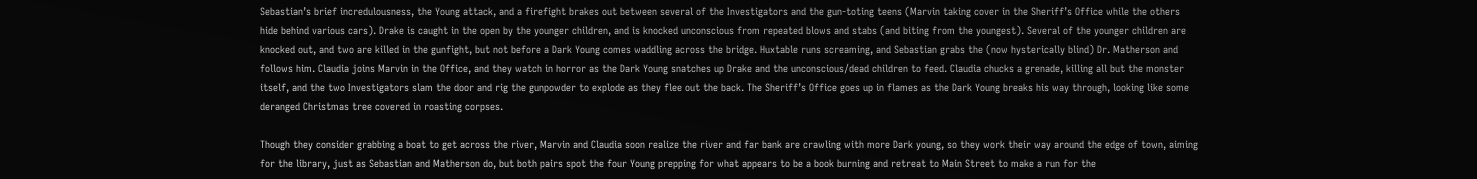Sebastian’s brief incredulousness, the Young attack, and a firefight brakes out between several of the Investigators and the gun-toting teens (Marvin taking cover in the Sheriff’s Office while the others hide behind various cars). Drake is caught in the open by the younger children, and is knocked unconscious from repeated blows and stabs (and biting from the youngest). Several of the younger children are knocked out, and two are killed in the gunfight, but not before a Dark Young comes waddling across the bridge. Huxtable runs screaming, and Sebastian grabs the (now hysterically blind) Dr. Matherson and follows him. Claudia joins Marvin in the Office, and they watch in horror as the Dark Young snatches up Drake and the unconscious/dead children to feed. Claudia chucks a grenade, killing all but the monster itself, and the two Investigators slam the door and rig the gunpowder to explode as they flee out the back. The Sheriff’s Office goes up in flames as the Dark Young breaks his way through, looking like some deranged Christmas tree covered in roasting corpses.

Though they consider grabbing a boat to get across the river, Marvin and Claudia soon realize the river and far bank are crawling with more Dark young, so they work their way around the edge of town, aiming for the library, just as Sebastian and Matherson do, but both pairs spot the four Young prepping for what appears to be a book burning and retreat to Main Street to make a run for the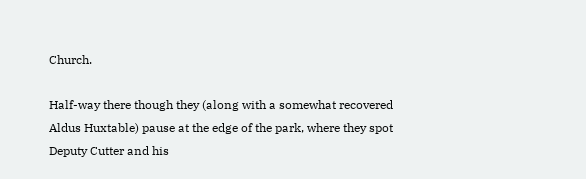Church.

Half-way there though they (along with a somewhat recovered Aldus Huxtable) pause at the edge of the park, where they spot Deputy Cutter and his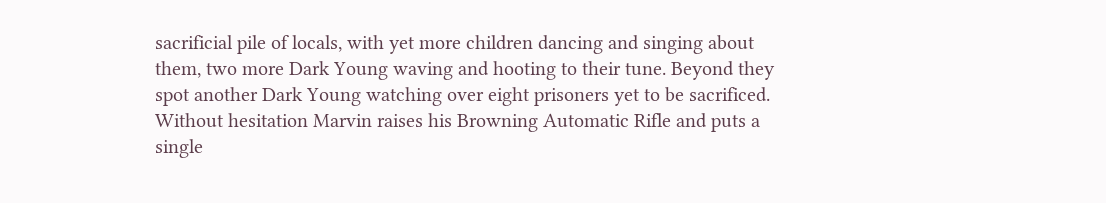sacrificial pile of locals, with yet more children dancing and singing about them, two more Dark Young waving and hooting to their tune. Beyond they spot another Dark Young watching over eight prisoners yet to be sacrificed. Without hesitation Marvin raises his Browning Automatic Rifle and puts a single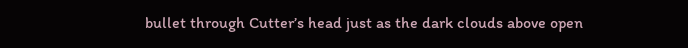bullet through Cutter’s head just as the dark clouds above open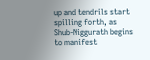up and tendrils start spilling forth, as Shub-Niggurath begins to manifest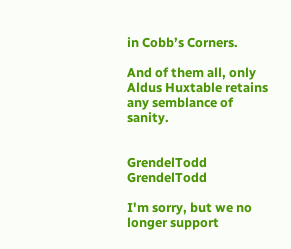in Cobb’s Corners.

And of them all, only Aldus Huxtable retains any semblance of sanity.


GrendelTodd GrendelTodd

I'm sorry, but we no longer support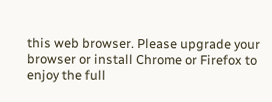this web browser. Please upgrade your browser or install Chrome or Firefox to enjoy the full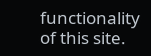functionality of this site.